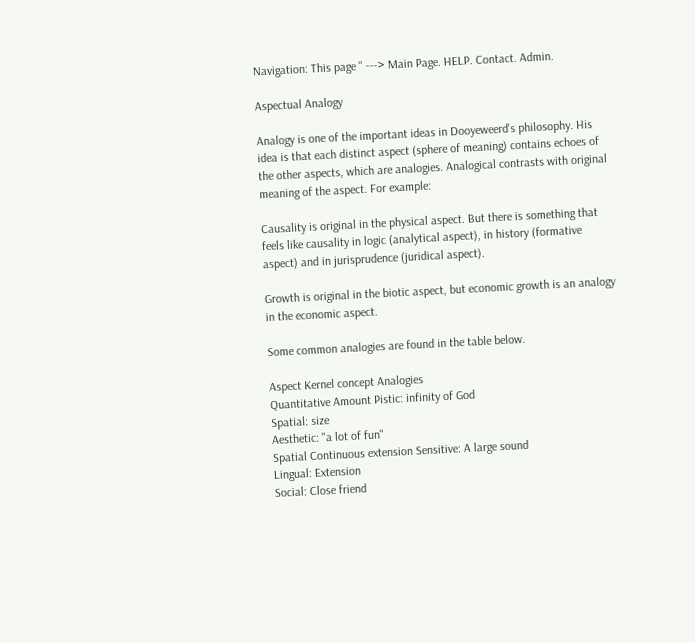Navigation: This page '' ---> Main Page. HELP. Contact. Admin.

Aspectual Analogy

Analogy is one of the important ideas in Dooyeweerd's philosophy. His idea is that each distinct aspect (sphere of meaning) contains echoes of the other aspects, which are analogies. Analogical contrasts with original meaning of the aspect. For example:

Causality is original in the physical aspect. But there is something that feels like causality in logic (analytical aspect), in history (formative aspect) and in jurisprudence (juridical aspect).

Growth is original in the biotic aspect, but economic growth is an analogy in the economic aspect.

Some common analogies are found in the table below.

Aspect Kernel concept Analogies
Quantitative Amount Pistic: infinity of God
Spatial: size
Aesthetic: "a lot of fun"
Spatial Continuous extension Sensitive: A large sound
Lingual: Extension
Social: Close friend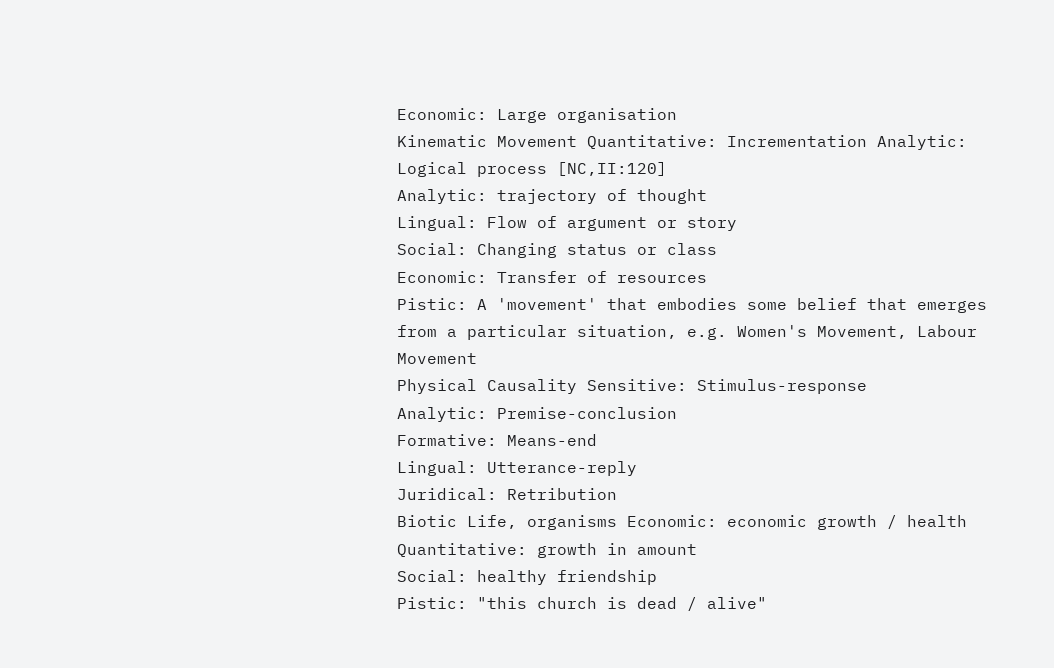Economic: Large organisation
Kinematic Movement Quantitative: Incrementation Analytic: Logical process [NC,II:120]
Analytic: trajectory of thought
Lingual: Flow of argument or story
Social: Changing status or class
Economic: Transfer of resources
Pistic: A 'movement' that embodies some belief that emerges from a particular situation, e.g. Women's Movement, Labour Movement
Physical Causality Sensitive: Stimulus-response
Analytic: Premise-conclusion
Formative: Means-end
Lingual: Utterance-reply
Juridical: Retribution
Biotic Life, organisms Economic: economic growth / health
Quantitative: growth in amount
Social: healthy friendship
Pistic: "this church is dead / alive"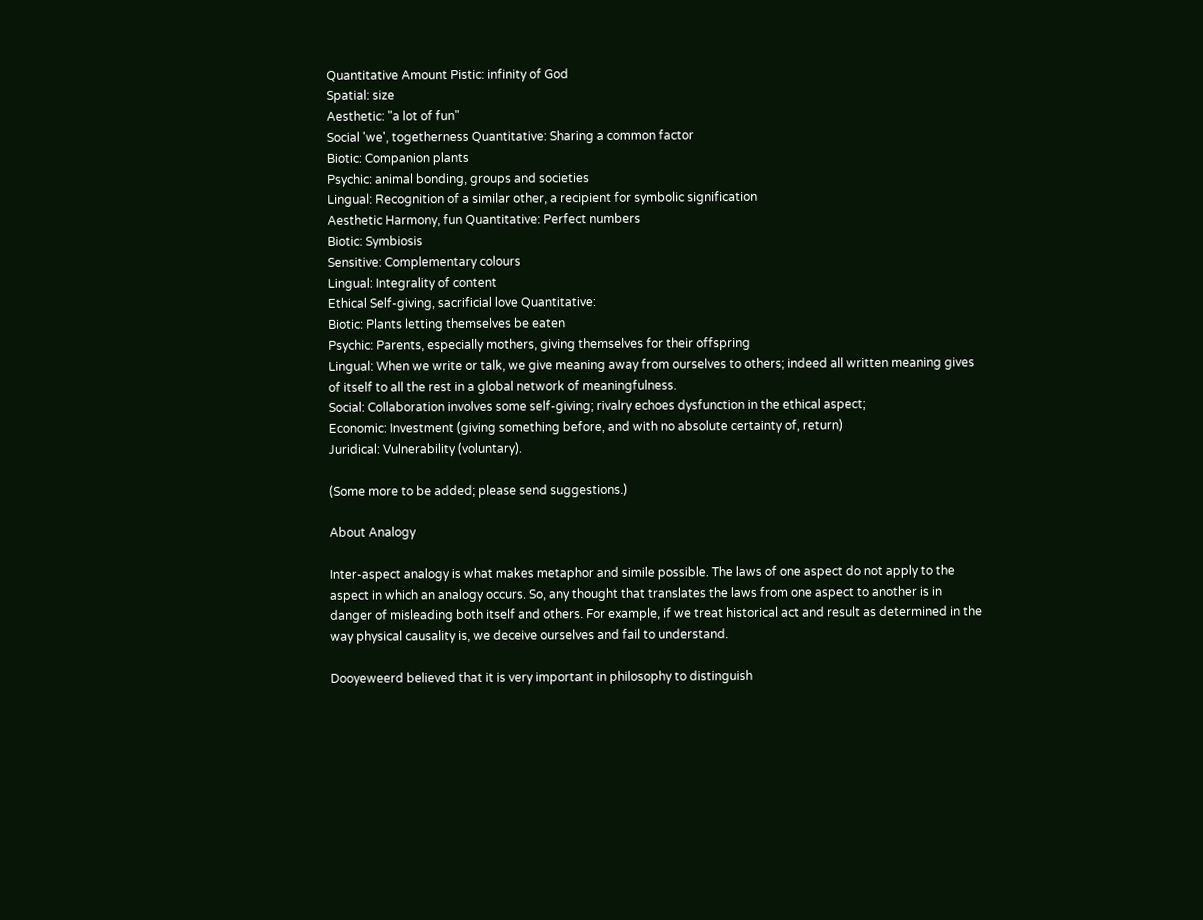Quantitative Amount Pistic: infinity of God
Spatial: size
Aesthetic: "a lot of fun"
Social 'we', togetherness Quantitative: Sharing a common factor
Biotic: Companion plants
Psychic: animal bonding, groups and societies
Lingual: Recognition of a similar other, a recipient for symbolic signification
Aesthetic Harmony, fun Quantitative: Perfect numbers
Biotic: Symbiosis
Sensitive: Complementary colours
Lingual: Integrality of content
Ethical Self-giving, sacrificial love Quantitative:
Biotic: Plants letting themselves be eaten
Psychic: Parents, especially mothers, giving themselves for their offspring
Lingual: When we write or talk, we give meaning away from ourselves to others; indeed all written meaning gives of itself to all the rest in a global network of meaningfulness.
Social: Collaboration involves some self-giving; rivalry echoes dysfunction in the ethical aspect;
Economic: Investment (giving something before, and with no absolute certainty of, return)
Juridical: Vulnerability (voluntary).

(Some more to be added; please send suggestions.)

About Analogy

Inter-aspect analogy is what makes metaphor and simile possible. The laws of one aspect do not apply to the aspect in which an analogy occurs. So, any thought that translates the laws from one aspect to another is in danger of misleading both itself and others. For example, if we treat historical act and result as determined in the way physical causality is, we deceive ourselves and fail to understand.

Dooyeweerd believed that it is very important in philosophy to distinguish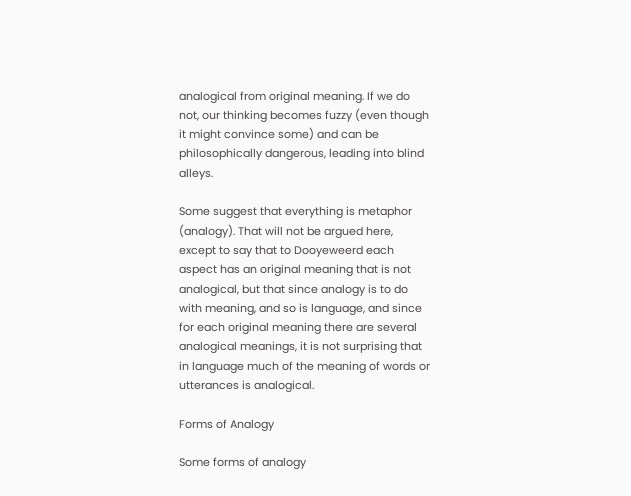analogical from original meaning. If we do not, our thinking becomes fuzzy (even though it might convince some) and can be philosophically dangerous, leading into blind alleys.

Some suggest that everything is metaphor (analogy). That will not be argued here, except to say that to Dooyeweerd each aspect has an original meaning that is not analogical, but that since analogy is to do with meaning, and so is language, and since for each original meaning there are several analogical meanings, it is not surprising that in language much of the meaning of words or utterances is analogical.

Forms of Analogy

Some forms of analogy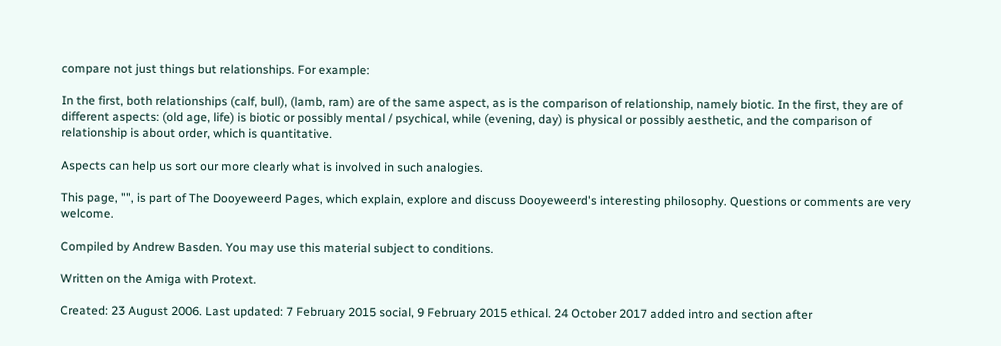compare not just things but relationships. For example:

In the first, both relationships (calf, bull), (lamb, ram) are of the same aspect, as is the comparison of relationship, namely biotic. In the first, they are of different aspects: (old age, life) is biotic or possibly mental / psychical, while (evening, day) is physical or possibly aesthetic, and the comparison of relationship is about order, which is quantitative.

Aspects can help us sort our more clearly what is involved in such analogies.

This page, "", is part of The Dooyeweerd Pages, which explain, explore and discuss Dooyeweerd's interesting philosophy. Questions or comments are very welcome.

Compiled by Andrew Basden. You may use this material subject to conditions.

Written on the Amiga with Protext.

Created: 23 August 2006. Last updated: 7 February 2015 social, 9 February 2015 ethical. 24 October 2017 added intro and section after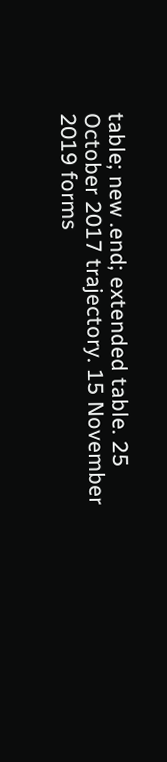table; new .end; extended table. 25 October 2017 trajectory. 15 November 2019 forms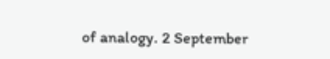of analogy. 2 September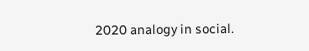2020 analogy in social.